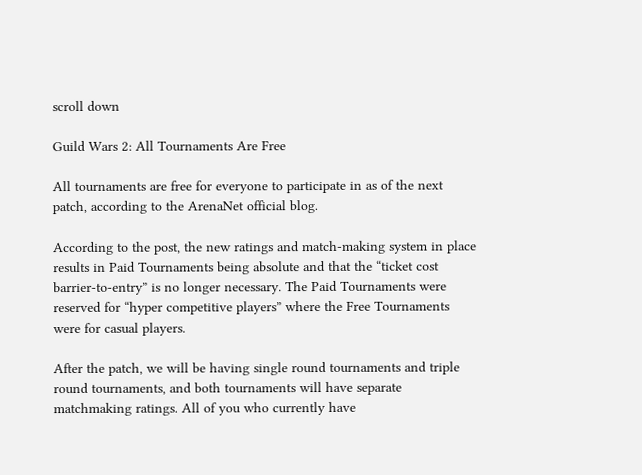scroll down

Guild Wars 2: All Tournaments Are Free

All tournaments are free for everyone to participate in as of the next patch, according to the ArenaNet official blog.

According to the post, the new ratings and match-making system in place results in Paid Tournaments being absolute and that the “ticket cost barrier-to-entry” is no longer necessary. The Paid Tournaments were reserved for “hyper competitive players” where the Free Tournaments were for casual players.

After the patch, we will be having single round tournaments and triple round tournaments, and both tournaments will have separate matchmaking ratings. All of you who currently have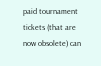paid tournament tickets (that are now obsolete) can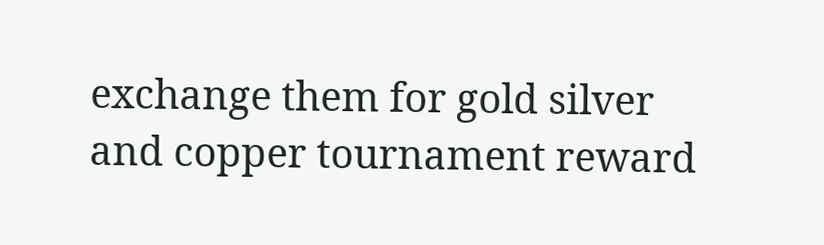exchange them for gold silver and copper tournament reward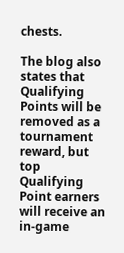chests.

The blog also states that Qualifying Points will be removed as a tournament reward, but top Qualifying Point earners will receive an in-game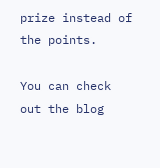prize instead of the points.

You can check out the blog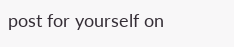post for yourself on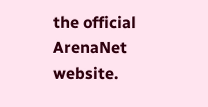the official ArenaNet website.